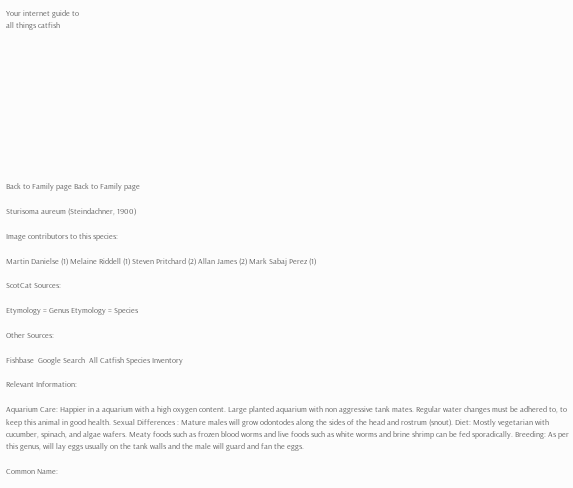Your internet guide to
all things catfish












Back to Family page Back to Family page

Sturisoma aureum (Steindachner, 1900)

Image contributors to this species:

Martin Danielse (1) Melaine Riddell (1) Steven Pritchard (2) Allan James (2) Mark Sabaj Perez (1)

ScotCat Sources:

Etymology = Genus Etymology = Species

Other Sources:

Fishbase  Google Search  All Catfish Species Inventory

Relevant Information:

Aquarium Care: Happier in a aquarium with a high oxygen content. Large planted aquarium with non aggressive tank mates. Regular water changes must be adhered to, to keep this animal in good health. Sexual Differences : Mature males will grow odontodes along the sides of the head and rostrum (snout). Diet: Mostly vegetarian with cucumber, spinach, and algae wafers. Meaty foods such as frozen blood worms and live foods such as white worms and brine shrimp can be fed sporadically. Breeding: As per this genus, will lay eggs usually on the tank walls and the male will guard and fan the eggs.

Common Name: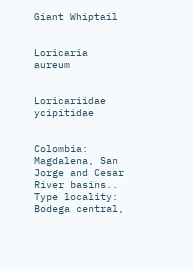Giant Whiptail


Loricaria aureum


Loricariidae ycipitidae


Colombia: Magdalena, San Jorge and Cesar River basins.. Type locality: Bodega central,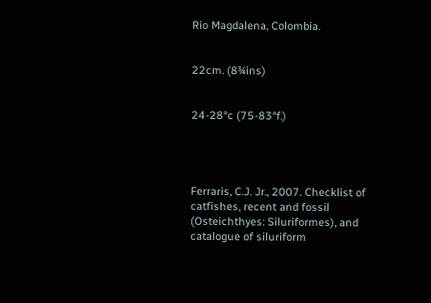Rio Magdalena, Colombia.


22cm. (8¾ins)


24-28°c (75-83°f.)




Ferraris, C.J. Jr., 2007. Checklist of catfishes, recent and fossil (Osteichthyes: Siluriformes), and catalogue of siluriform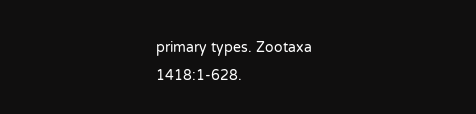primary types. Zootaxa 1418:1-628.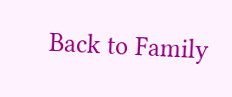Back to Family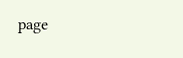page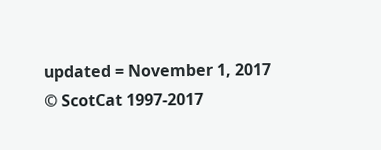updated = November 1, 2017 © ScotCat 1997-2017